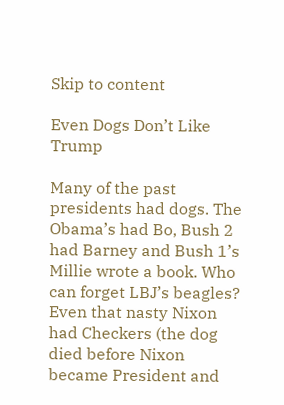Skip to content

Even Dogs Don’t Like Trump

Many of the past presidents had dogs. The Obama’s had Bo, Bush 2 had Barney and Bush 1’s Millie wrote a book. Who can forget LBJ’s beagles? Even that nasty Nixon had Checkers (the dog died before Nixon became President and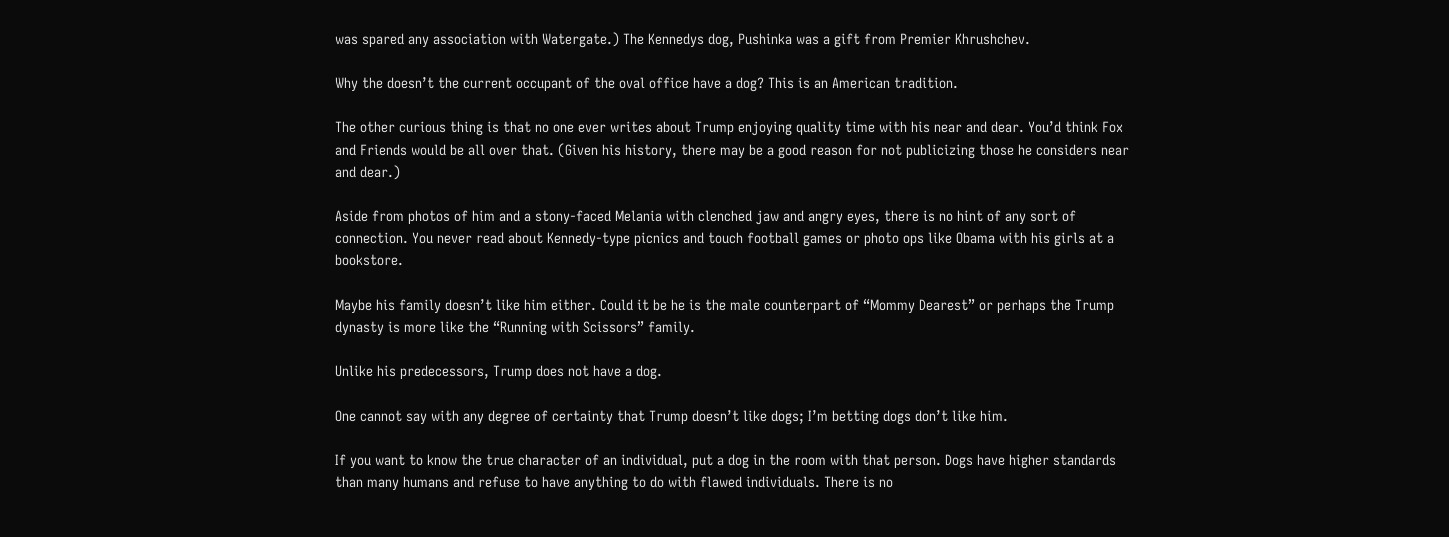was spared any association with Watergate.) The Kennedys dog, Pushinka was a gift from Premier Khrushchev.

Why the doesn’t the current occupant of the oval office have a dog? This is an American tradition.

The other curious thing is that no one ever writes about Trump enjoying quality time with his near and dear. You’d think Fox and Friends would be all over that. (Given his history, there may be a good reason for not publicizing those he considers near and dear.)

Aside from photos of him and a stony-faced Melania with clenched jaw and angry eyes, there is no hint of any sort of connection. You never read about Kennedy-type picnics and touch football games or photo ops like Obama with his girls at a bookstore.

Maybe his family doesn’t like him either. Could it be he is the male counterpart of “Mommy Dearest” or perhaps the Trump dynasty is more like the “Running with Scissors” family.

Unlike his predecessors, Trump does not have a dog.

One cannot say with any degree of certainty that Trump doesn’t like dogs; I’m betting dogs don’t like him.

If you want to know the true character of an individual, put a dog in the room with that person. Dogs have higher standards than many humans and refuse to have anything to do with flawed individuals. There is no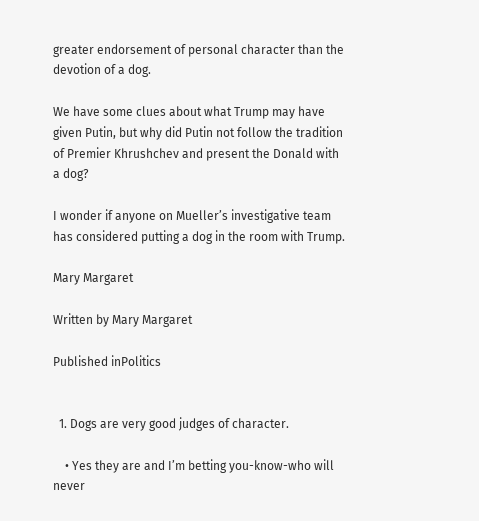greater endorsement of personal character than the devotion of a dog.

We have some clues about what Trump may have given Putin, but why did Putin not follow the tradition of Premier Khrushchev and present the Donald with a dog?

I wonder if anyone on Mueller’s investigative team has considered putting a dog in the room with Trump.

Mary Margaret

Written by Mary Margaret

Published inPolitics


  1. Dogs are very good judges of character.

    • Yes they are and I’m betting you-know-who will never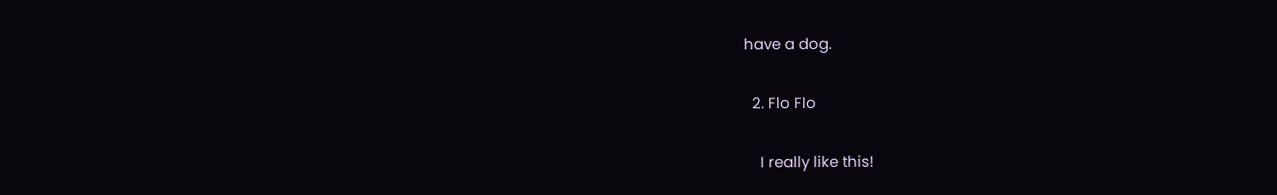have a dog.

  2. Flo Flo

    I really like this!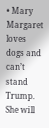• Mary Margaret loves dogs and can’t stand Trump. She will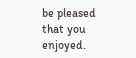be pleased that you enjoyed.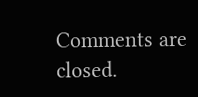Comments are closed.